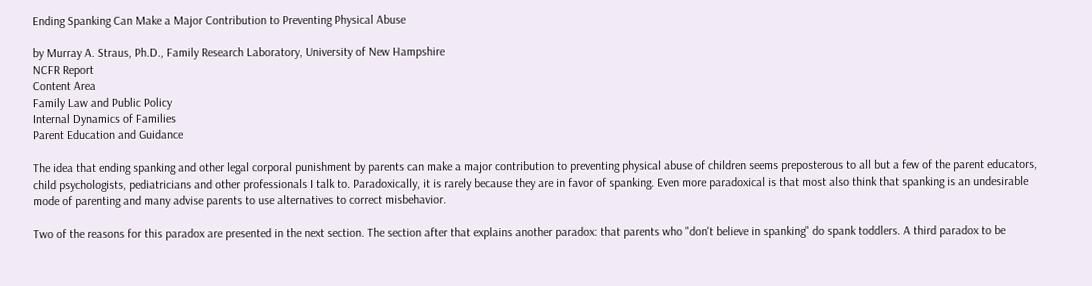Ending Spanking Can Make a Major Contribution to Preventing Physical Abuse

by Murray A. Straus, Ph.D., Family Research Laboratory, University of New Hampshire
NCFR Report
Content Area
Family Law and Public Policy
Internal Dynamics of Families
Parent Education and Guidance

The idea that ending spanking and other legal corporal punishment by parents can make a major contribution to preventing physical abuse of children seems preposterous to all but a few of the parent educators, child psychologists, pediatricians and other professionals I talk to. Paradoxically, it is rarely because they are in favor of spanking. Even more paradoxical is that most also think that spanking is an undesirable mode of parenting and many advise parents to use alternatives to correct misbehavior.

Two of the reasons for this paradox are presented in the next section. The section after that explains another paradox: that parents who "don't believe in spanking" do spank toddlers. A third paradox to be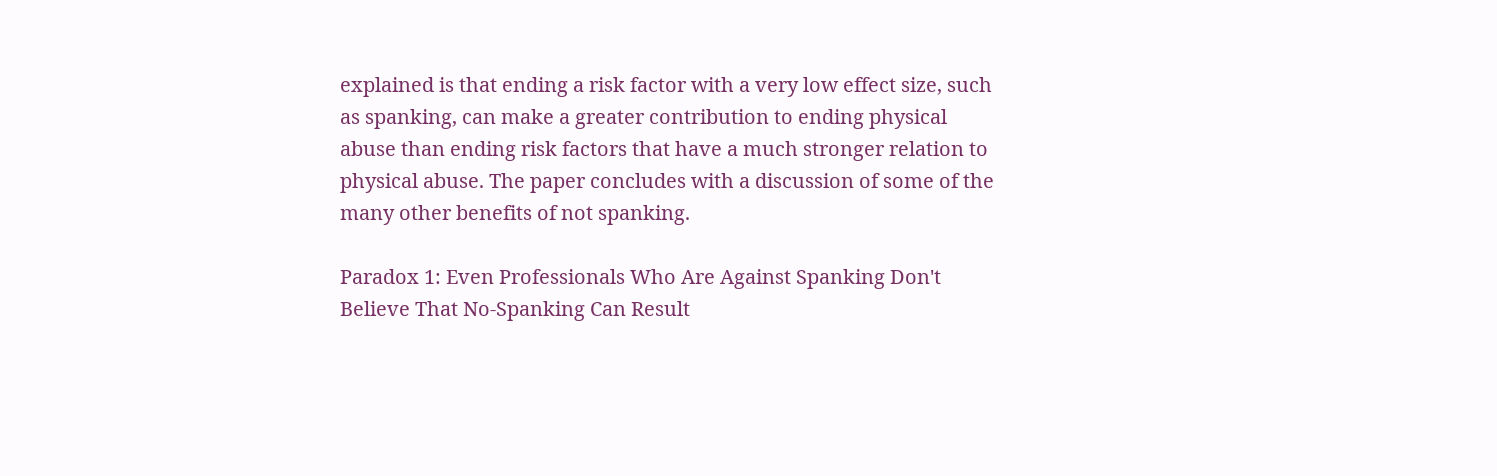explained is that ending a risk factor with a very low effect size, such as spanking, can make a greater contribution to ending physical abuse than ending risk factors that have a much stronger relation to physical abuse. The paper concludes with a discussion of some of the many other benefits of not spanking.

Paradox 1: Even Professionals Who Are Against Spanking Don't Believe That No-Spanking Can Result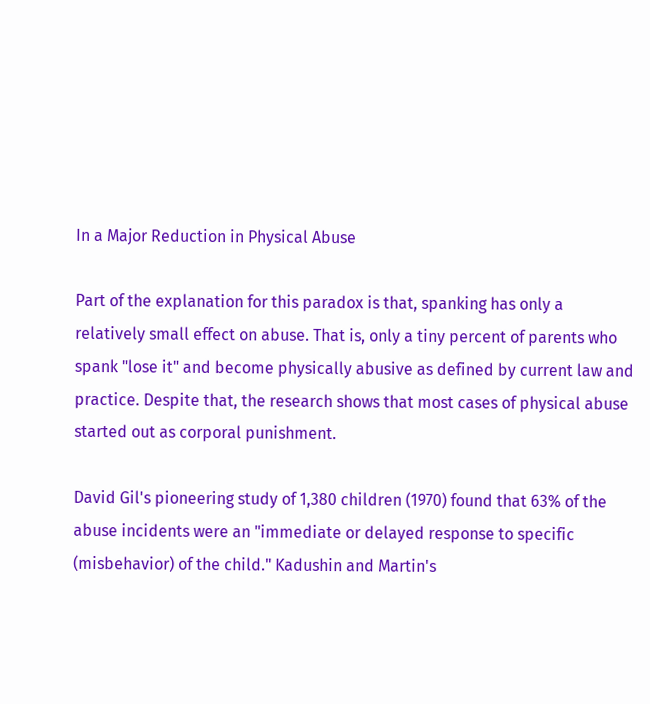In a Major Reduction in Physical Abuse

Part of the explanation for this paradox is that, spanking has only a relatively small effect on abuse. That is, only a tiny percent of parents who spank "lose it" and become physically abusive as defined by current law and practice. Despite that, the research shows that most cases of physical abuse started out as corporal punishment.

David Gil's pioneering study of 1,380 children (1970) found that 63% of the abuse incidents were an "immediate or delayed response to specific (misbehavior) of the child." Kadushin and Martin's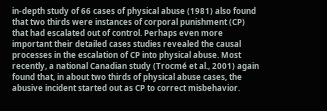in-depth study of 66 cases of physical abuse (1981) also found that two thirds were instances of corporal punishment (CP) that had escalated out of control. Perhaps even more important their detailed cases studies revealed the causal processes in the escalation of CP into physical abuse. Most recently, a national Canadian study (Trocmé et al., 2001) again found that, in about two thirds of physical abuse cases, the abusive incident started out as CP to correct misbehavior.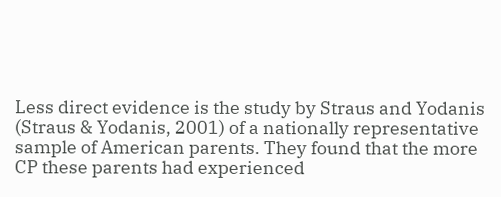Less direct evidence is the study by Straus and Yodanis (Straus & Yodanis, 2001) of a nationally representative sample of American parents. They found that the more CP these parents had experienced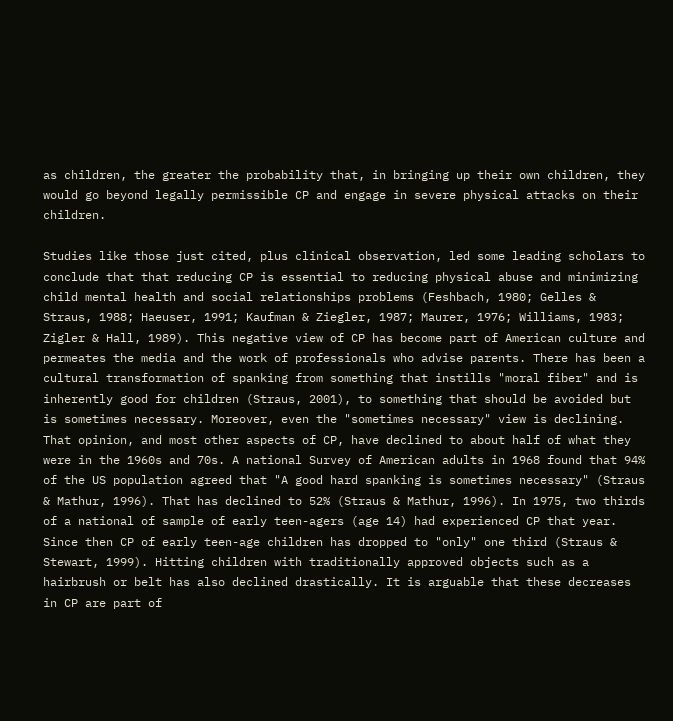as children, the greater the probability that, in bringing up their own children, they would go beyond legally permissible CP and engage in severe physical attacks on their children.

Studies like those just cited, plus clinical observation, led some leading scholars to conclude that that reducing CP is essential to reducing physical abuse and minimizing child mental health and social relationships problems (Feshbach, 1980; Gelles & Straus, 1988; Haeuser, 1991; Kaufman & Ziegler, 1987; Maurer, 1976; Williams, 1983; Zigler & Hall, 1989). This negative view of CP has become part of American culture and permeates the media and the work of professionals who advise parents. There has been a cultural transformation of spanking from something that instills "moral fiber" and is inherently good for children (Straus, 2001), to something that should be avoided but is sometimes necessary. Moreover, even the "sometimes necessary" view is declining. That opinion, and most other aspects of CP, have declined to about half of what they were in the 1960s and 70s. A national Survey of American adults in 1968 found that 94% of the US population agreed that "A good hard spanking is sometimes necessary" (Straus & Mathur, 1996). That has declined to 52% (Straus & Mathur, 1996). In 1975, two thirds of a national of sample of early teen-agers (age 14) had experienced CP that year. Since then CP of early teen-age children has dropped to "only" one third (Straus & Stewart, 1999). Hitting children with traditionally approved objects such as a hairbrush or belt has also declined drastically. It is arguable that these decreases in CP are part of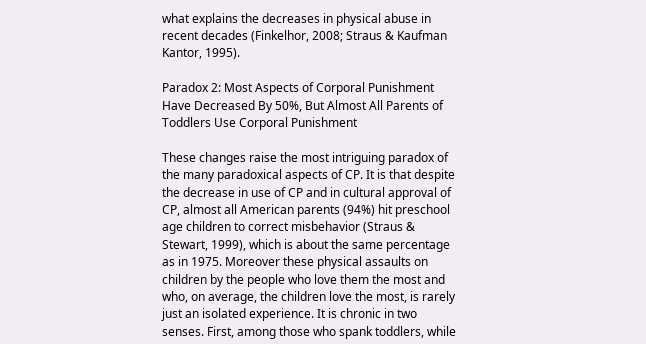what explains the decreases in physical abuse in recent decades (Finkelhor, 2008; Straus & Kaufman Kantor, 1995).

Paradox 2: Most Aspects of Corporal Punishment Have Decreased By 50%, But Almost All Parents of Toddlers Use Corporal Punishment

These changes raise the most intriguing paradox of the many paradoxical aspects of CP. It is that despite the decrease in use of CP and in cultural approval of CP, almost all American parents (94%) hit preschool age children to correct misbehavior (Straus & Stewart, 1999), which is about the same percentage as in 1975. Moreover these physical assaults on children by the people who love them the most and who, on average, the children love the most, is rarely just an isolated experience. It is chronic in two senses. First, among those who spank toddlers, while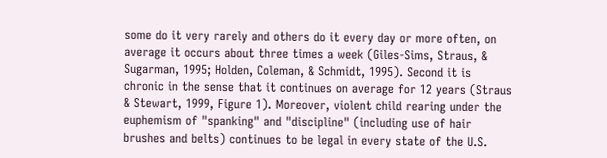some do it very rarely and others do it every day or more often, on average it occurs about three times a week (Giles-Sims, Straus, & Sugarman, 1995; Holden, Coleman, & Schmidt, 1995). Second it is chronic in the sense that it continues on average for 12 years (Straus & Stewart, 1999, Figure 1). Moreover, violent child rearing under the euphemism of "spanking" and "discipline" (including use of hair brushes and belts) continues to be legal in every state of the U.S.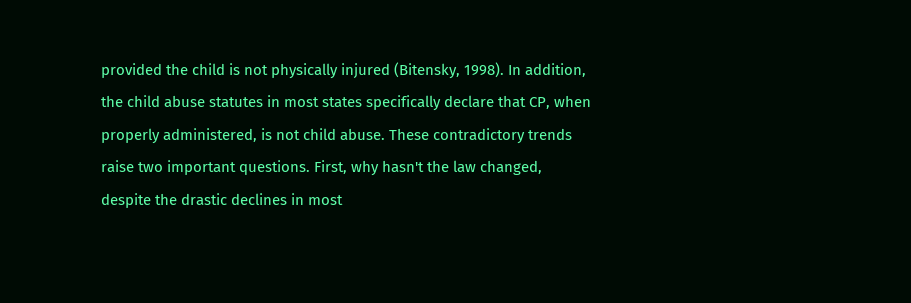provided the child is not physically injured (Bitensky, 1998). In addition, the child abuse statutes in most states specifically declare that CP, when properly administered, is not child abuse. These contradictory trends raise two important questions. First, why hasn't the law changed, despite the drastic declines in most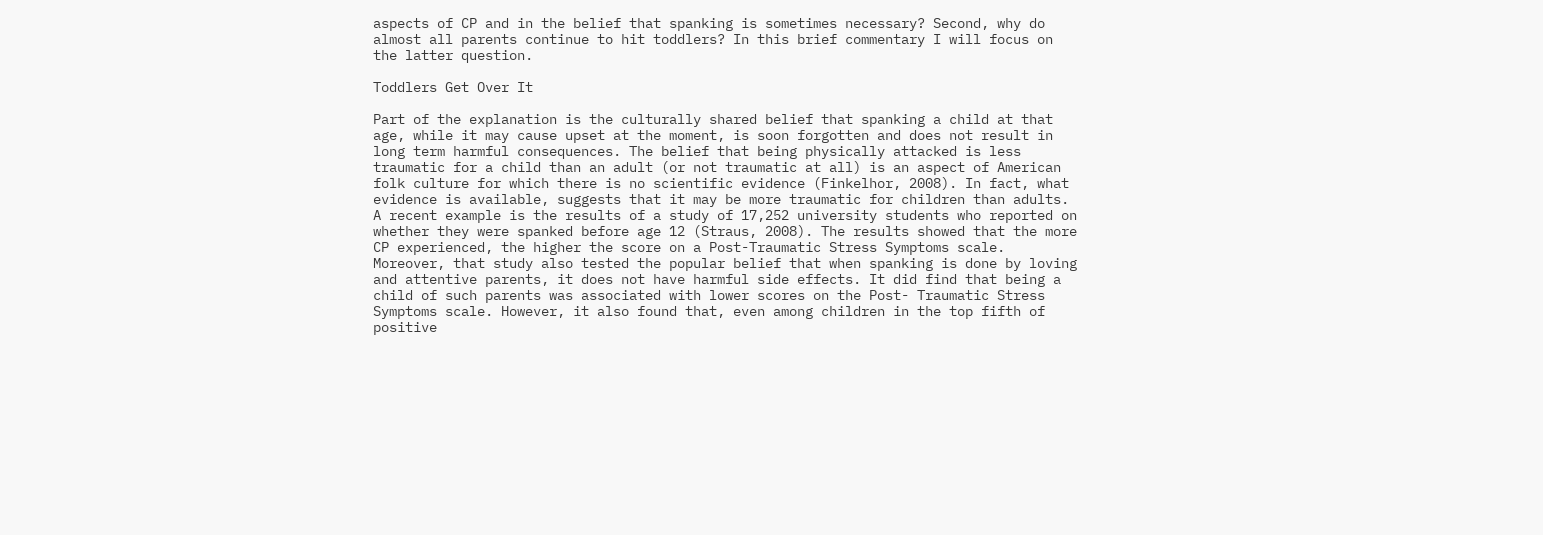aspects of CP and in the belief that spanking is sometimes necessary? Second, why do almost all parents continue to hit toddlers? In this brief commentary I will focus on the latter question.

Toddlers Get Over It

Part of the explanation is the culturally shared belief that spanking a child at that age, while it may cause upset at the moment, is soon forgotten and does not result in long term harmful consequences. The belief that being physically attacked is less traumatic for a child than an adult (or not traumatic at all) is an aspect of American folk culture for which there is no scientific evidence (Finkelhor, 2008). In fact, what evidence is available, suggests that it may be more traumatic for children than adults. A recent example is the results of a study of 17,252 university students who reported on whether they were spanked before age 12 (Straus, 2008). The results showed that the more CP experienced, the higher the score on a Post-Traumatic Stress Symptoms scale. Moreover, that study also tested the popular belief that when spanking is done by loving and attentive parents, it does not have harmful side effects. It did find that being a child of such parents was associated with lower scores on the Post- Traumatic Stress Symptoms scale. However, it also found that, even among children in the top fifth of positive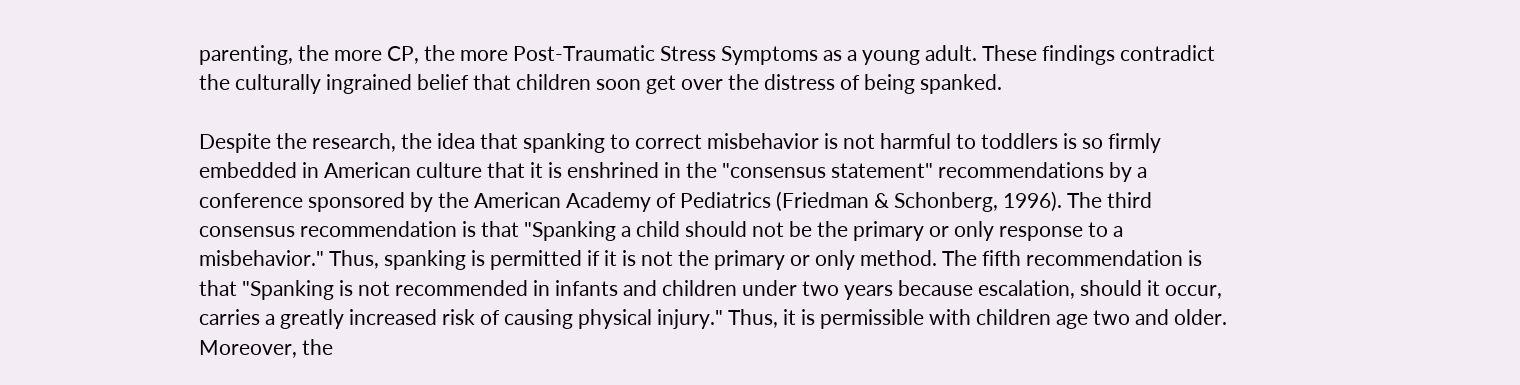parenting, the more CP, the more Post-Traumatic Stress Symptoms as a young adult. These findings contradict the culturally ingrained belief that children soon get over the distress of being spanked.

Despite the research, the idea that spanking to correct misbehavior is not harmful to toddlers is so firmly embedded in American culture that it is enshrined in the "consensus statement" recommendations by a conference sponsored by the American Academy of Pediatrics (Friedman & Schonberg, 1996). The third consensus recommendation is that "Spanking a child should not be the primary or only response to a misbehavior." Thus, spanking is permitted if it is not the primary or only method. The fifth recommendation is that "Spanking is not recommended in infants and children under two years because escalation, should it occur, carries a greatly increased risk of causing physical injury." Thus, it is permissible with children age two and older. Moreover, the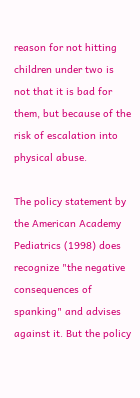reason for not hitting children under two is not that it is bad for them, but because of the risk of escalation into physical abuse.

The policy statement by the American Academy Pediatrics (1998) does recognize "the negative consequences of spanking" and advises against it. But the policy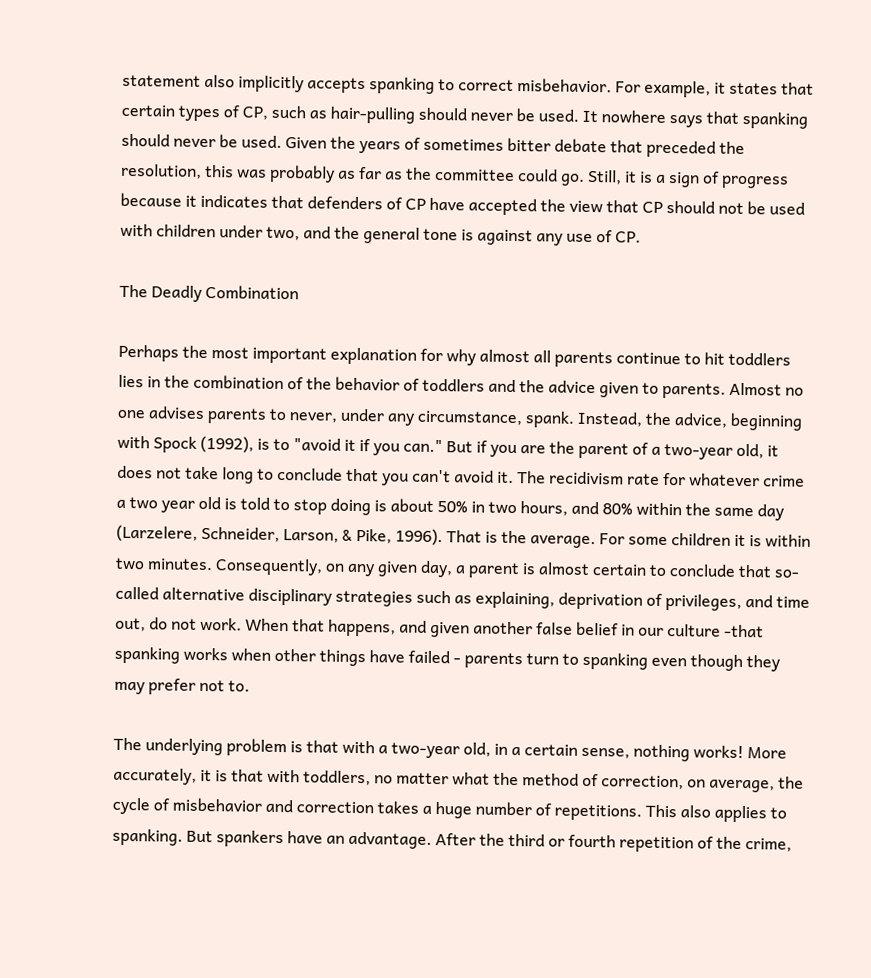statement also implicitly accepts spanking to correct misbehavior. For example, it states that certain types of CP, such as hair-pulling should never be used. It nowhere says that spanking should never be used. Given the years of sometimes bitter debate that preceded the resolution, this was probably as far as the committee could go. Still, it is a sign of progress because it indicates that defenders of CP have accepted the view that CP should not be used with children under two, and the general tone is against any use of CP.

The Deadly Combination

Perhaps the most important explanation for why almost all parents continue to hit toddlers lies in the combination of the behavior of toddlers and the advice given to parents. Almost no one advises parents to never, under any circumstance, spank. Instead, the advice, beginning with Spock (1992), is to "avoid it if you can." But if you are the parent of a two-year old, it does not take long to conclude that you can't avoid it. The recidivism rate for whatever crime a two year old is told to stop doing is about 50% in two hours, and 80% within the same day (Larzelere, Schneider, Larson, & Pike, 1996). That is the average. For some children it is within two minutes. Consequently, on any given day, a parent is almost certain to conclude that so-called alternative disciplinary strategies such as explaining, deprivation of privileges, and time out, do not work. When that happens, and given another false belief in our culture -that spanking works when other things have failed - parents turn to spanking even though they may prefer not to.

The underlying problem is that with a two-year old, in a certain sense, nothing works! More accurately, it is that with toddlers, no matter what the method of correction, on average, the cycle of misbehavior and correction takes a huge number of repetitions. This also applies to spanking. But spankers have an advantage. After the third or fourth repetition of the crime,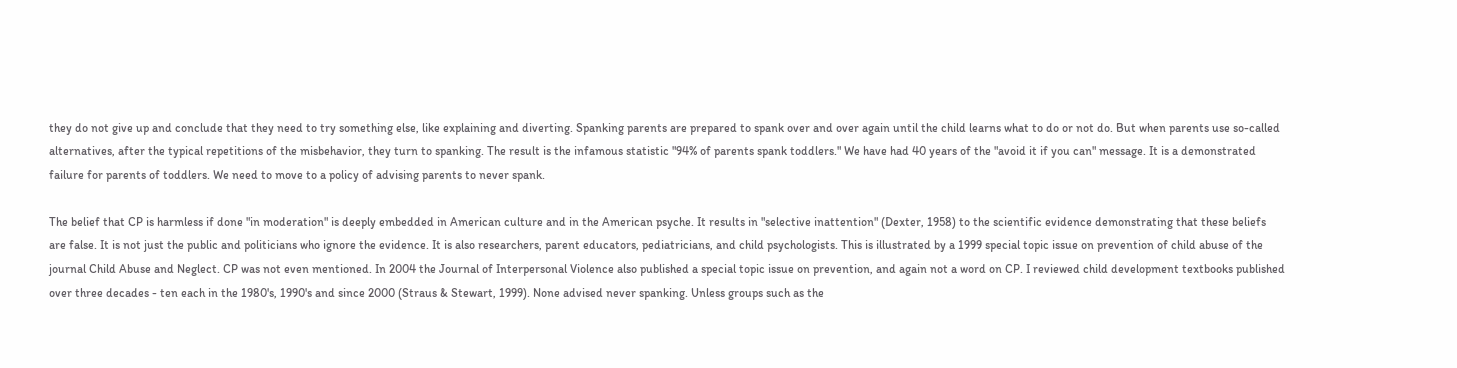they do not give up and conclude that they need to try something else, like explaining and diverting. Spanking parents are prepared to spank over and over again until the child learns what to do or not do. But when parents use so-called alternatives, after the typical repetitions of the misbehavior, they turn to spanking. The result is the infamous statistic "94% of parents spank toddlers." We have had 40 years of the "avoid it if you can" message. It is a demonstrated failure for parents of toddlers. We need to move to a policy of advising parents to never spank.

The belief that CP is harmless if done "in moderation" is deeply embedded in American culture and in the American psyche. It results in "selective inattention" (Dexter, 1958) to the scientific evidence demonstrating that these beliefs are false. It is not just the public and politicians who ignore the evidence. It is also researchers, parent educators, pediatricians, and child psychologists. This is illustrated by a 1999 special topic issue on prevention of child abuse of the journal Child Abuse and Neglect. CP was not even mentioned. In 2004 the Journal of Interpersonal Violence also published a special topic issue on prevention, and again not a word on CP. I reviewed child development textbooks published over three decades - ten each in the 1980's, 1990's and since 2000 (Straus & Stewart, 1999). None advised never spanking. Unless groups such as the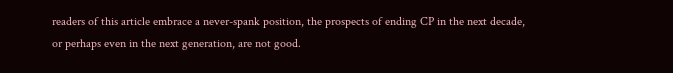readers of this article embrace a never-spank position, the prospects of ending CP in the next decade, or perhaps even in the next generation, are not good.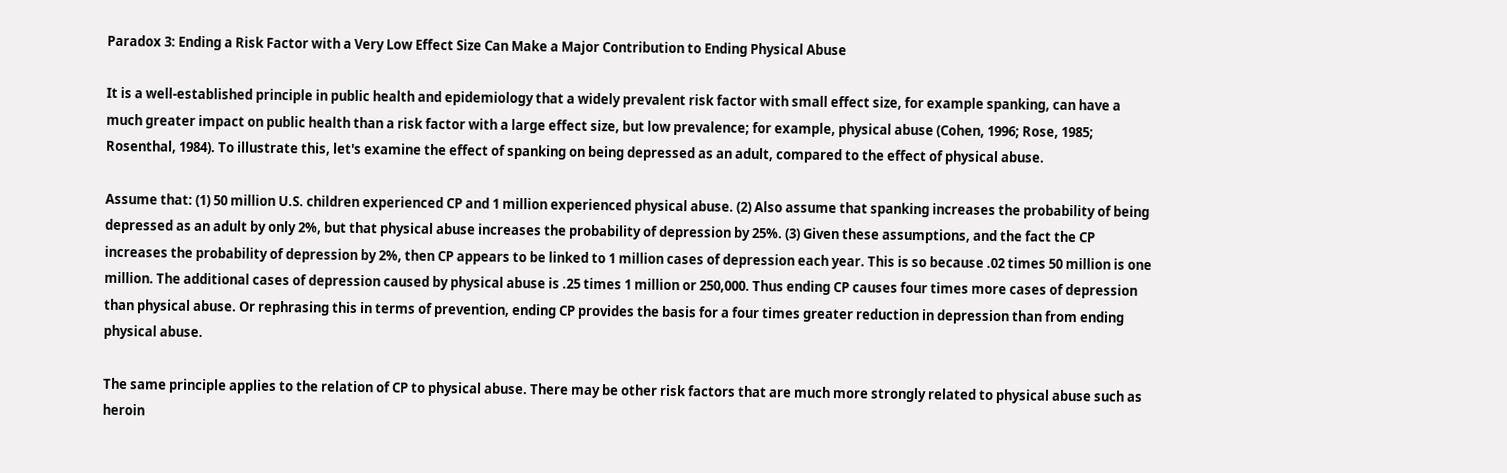Paradox 3: Ending a Risk Factor with a Very Low Effect Size Can Make a Major Contribution to Ending Physical Abuse

It is a well-established principle in public health and epidemiology that a widely prevalent risk factor with small effect size, for example spanking, can have a much greater impact on public health than a risk factor with a large effect size, but low prevalence; for example, physical abuse (Cohen, 1996; Rose, 1985; Rosenthal, 1984). To illustrate this, let's examine the effect of spanking on being depressed as an adult, compared to the effect of physical abuse.

Assume that: (1) 50 million U.S. children experienced CP and 1 million experienced physical abuse. (2) Also assume that spanking increases the probability of being depressed as an adult by only 2%, but that physical abuse increases the probability of depression by 25%. (3) Given these assumptions, and the fact the CP increases the probability of depression by 2%, then CP appears to be linked to 1 million cases of depression each year. This is so because .02 times 50 million is one million. The additional cases of depression caused by physical abuse is .25 times 1 million or 250,000. Thus ending CP causes four times more cases of depression than physical abuse. Or rephrasing this in terms of prevention, ending CP provides the basis for a four times greater reduction in depression than from ending physical abuse.

The same principle applies to the relation of CP to physical abuse. There may be other risk factors that are much more strongly related to physical abuse such as heroin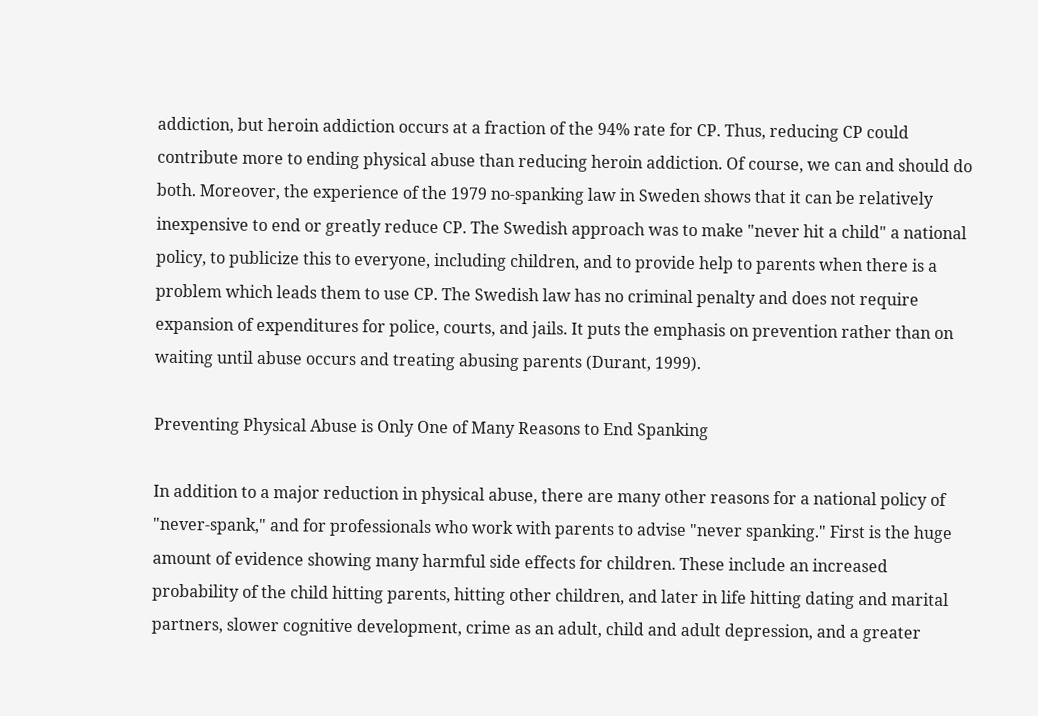addiction, but heroin addiction occurs at a fraction of the 94% rate for CP. Thus, reducing CP could contribute more to ending physical abuse than reducing heroin addiction. Of course, we can and should do both. Moreover, the experience of the 1979 no-spanking law in Sweden shows that it can be relatively inexpensive to end or greatly reduce CP. The Swedish approach was to make "never hit a child" a national policy, to publicize this to everyone, including children, and to provide help to parents when there is a problem which leads them to use CP. The Swedish law has no criminal penalty and does not require expansion of expenditures for police, courts, and jails. It puts the emphasis on prevention rather than on waiting until abuse occurs and treating abusing parents (Durant, 1999).

Preventing Physical Abuse is Only One of Many Reasons to End Spanking

In addition to a major reduction in physical abuse, there are many other reasons for a national policy of "never-spank," and for professionals who work with parents to advise "never spanking." First is the huge amount of evidence showing many harmful side effects for children. These include an increased probability of the child hitting parents, hitting other children, and later in life hitting dating and marital partners, slower cognitive development, crime as an adult, child and adult depression, and a greater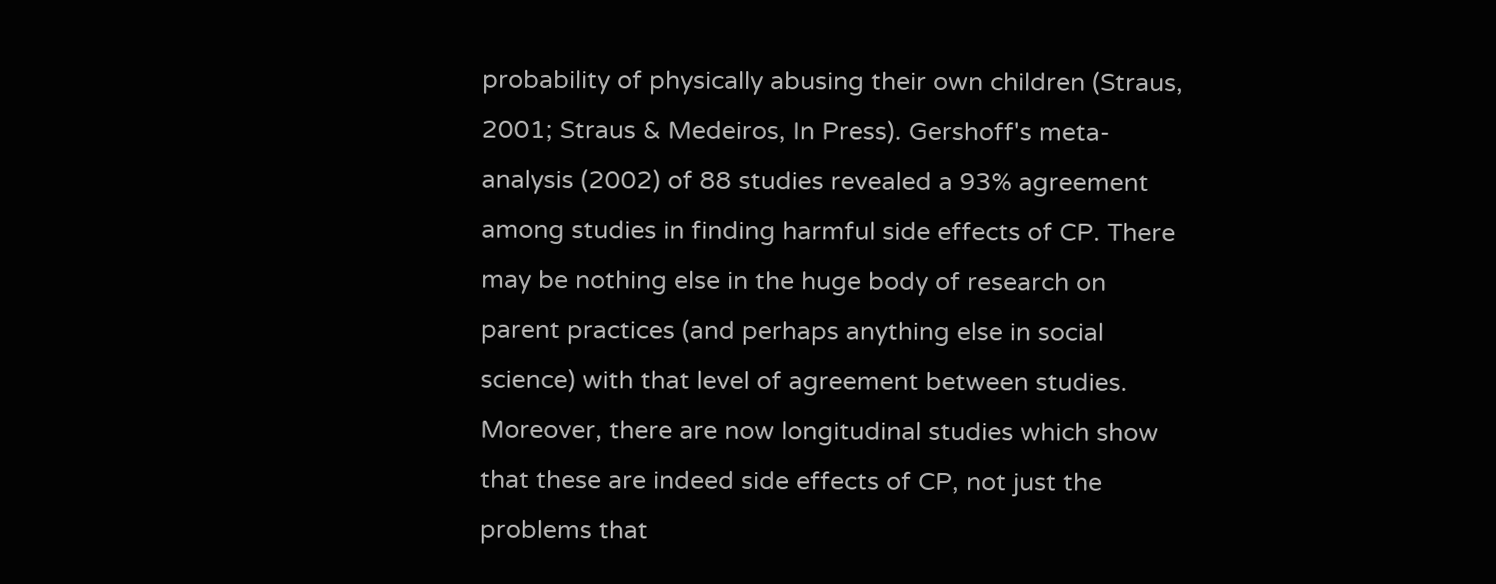probability of physically abusing their own children (Straus, 2001; Straus & Medeiros, In Press). Gershoff's meta-analysis (2002) of 88 studies revealed a 93% agreement among studies in finding harmful side effects of CP. There may be nothing else in the huge body of research on parent practices (and perhaps anything else in social science) with that level of agreement between studies. Moreover, there are now longitudinal studies which show that these are indeed side effects of CP, not just the problems that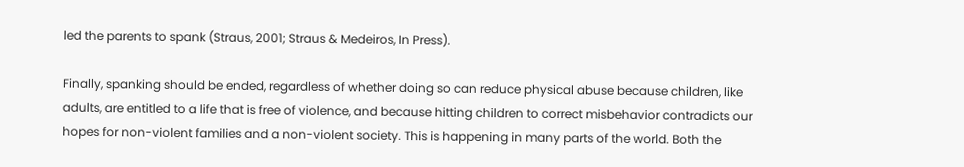led the parents to spank (Straus, 2001; Straus & Medeiros, In Press).

Finally, spanking should be ended, regardless of whether doing so can reduce physical abuse because children, like adults, are entitled to a life that is free of violence, and because hitting children to correct misbehavior contradicts our hopes for non-violent families and a non-violent society. This is happening in many parts of the world. Both the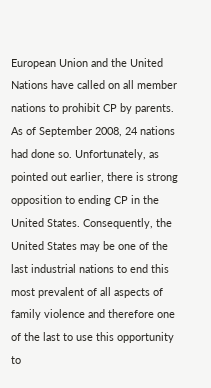European Union and the United Nations have called on all member nations to prohibit CP by parents. As of September 2008, 24 nations had done so. Unfortunately, as pointed out earlier, there is strong opposition to ending CP in the United States. Consequently, the United States may be one of the last industrial nations to end this most prevalent of all aspects of family violence and therefore one of the last to use this opportunity to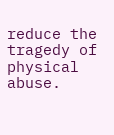reduce the tragedy of physical abuse.